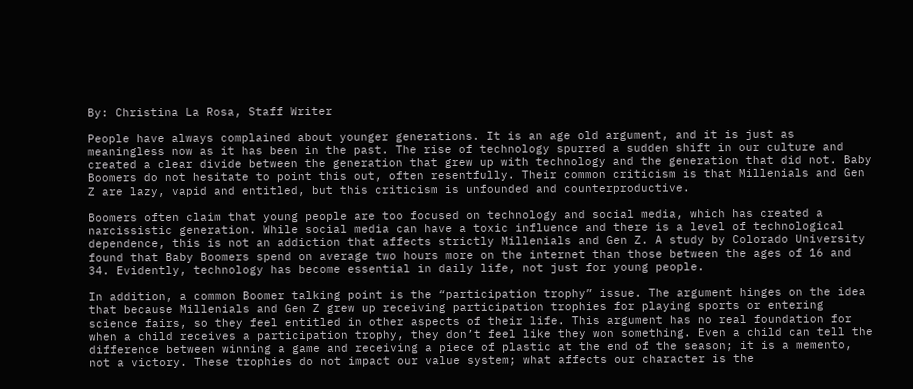By: Christina La Rosa, Staff Writer

People have always complained about younger generations. It is an age old argument, and it is just as meaningless now as it has been in the past. The rise of technology spurred a sudden shift in our culture and created a clear divide between the generation that grew up with technology and the generation that did not. Baby Boomers do not hesitate to point this out, often resentfully. Their common criticism is that Millenials and Gen Z are lazy, vapid and entitled, but this criticism is unfounded and counterproductive.

Boomers often claim that young people are too focused on technology and social media, which has created a narcissistic generation. While social media can have a toxic influence and there is a level of technological dependence, this is not an addiction that affects strictly Millenials and Gen Z. A study by Colorado University found that Baby Boomers spend on average two hours more on the internet than those between the ages of 16 and 34. Evidently, technology has become essential in daily life, not just for young people.

In addition, a common Boomer talking point is the “participation trophy” issue. The argument hinges on the idea that because Millenials and Gen Z grew up receiving participation trophies for playing sports or entering science fairs, so they feel entitled in other aspects of their life. This argument has no real foundation for when a child receives a participation trophy, they don’t feel like they won something. Even a child can tell the difference between winning a game and receiving a piece of plastic at the end of the season; it is a memento, not a victory. These trophies do not impact our value system; what affects our character is the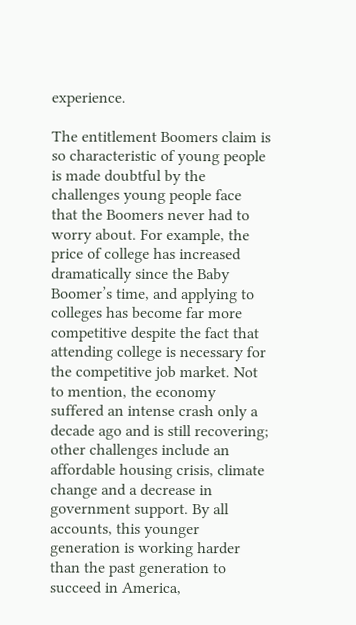experience.

The entitlement Boomers claim is so characteristic of young people is made doubtful by the challenges young people face that the Boomers never had to worry about. For example, the price of college has increased dramatically since the Baby Boomer’s time, and applying to colleges has become far more competitive despite the fact that attending college is necessary for the competitive job market. Not to mention, the economy suffered an intense crash only a decade ago and is still recovering; other challenges include an affordable housing crisis, climate change and a decrease in government support. By all accounts, this younger generation is working harder than the past generation to succeed in America,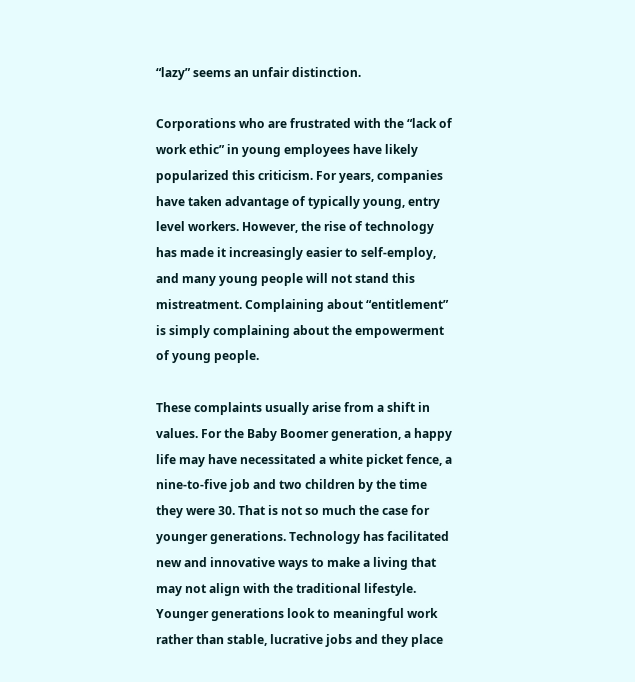“lazy” seems an unfair distinction.

Corporations who are frustrated with the “lack of work ethic” in young employees have likely popularized this criticism. For years, companies have taken advantage of typically young, entry level workers. However, the rise of technology has made it increasingly easier to self-employ, and many young people will not stand this mistreatment. Complaining about “entitlement” is simply complaining about the empowerment of young people.

These complaints usually arise from a shift in values. For the Baby Boomer generation, a happy life may have necessitated a white picket fence, a nine-to-five job and two children by the time they were 30. That is not so much the case for younger generations. Technology has facilitated new and innovative ways to make a living that may not align with the traditional lifestyle. Younger generations look to meaningful work rather than stable, lucrative jobs and they place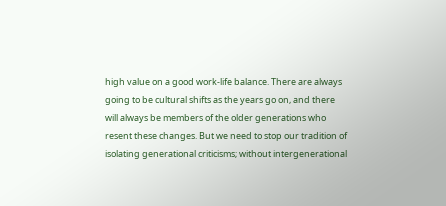high value on a good work-life balance. There are always going to be cultural shifts as the years go on, and there will always be members of the older generations who resent these changes. But we need to stop our tradition of isolating generational criticisms; without intergenerational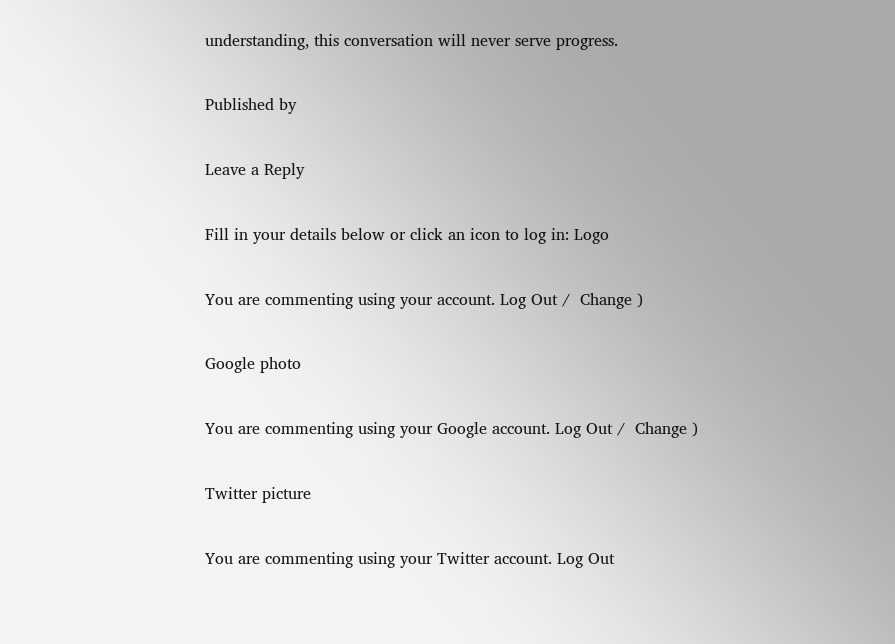understanding, this conversation will never serve progress.

Published by

Leave a Reply

Fill in your details below or click an icon to log in: Logo

You are commenting using your account. Log Out /  Change )

Google photo

You are commenting using your Google account. Log Out /  Change )

Twitter picture

You are commenting using your Twitter account. Log Out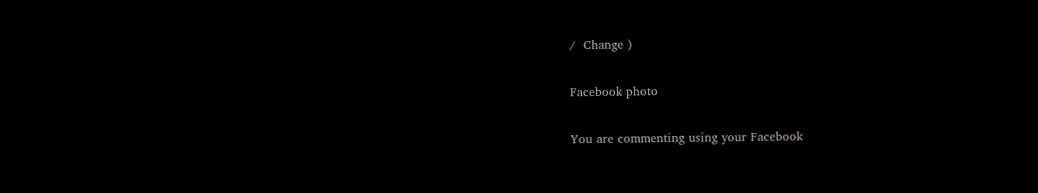/  Change )

Facebook photo

You are commenting using your Facebook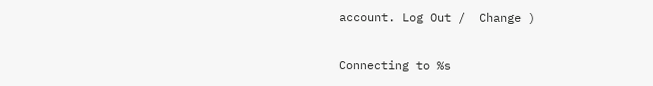account. Log Out /  Change )

Connecting to %s